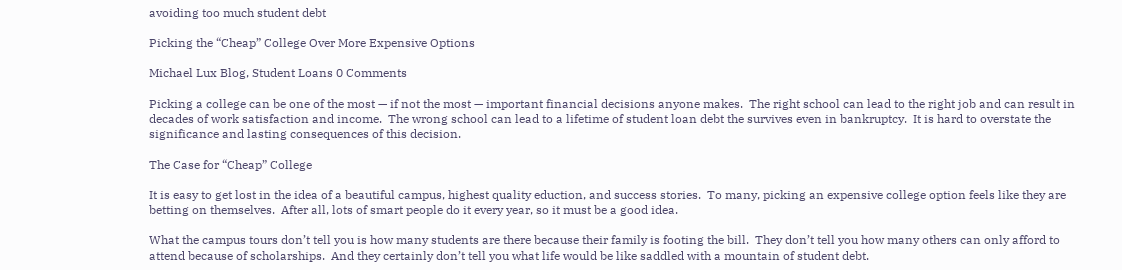avoiding too much student debt

Picking the “Cheap” College Over More Expensive Options

Michael Lux Blog, Student Loans 0 Comments

Picking a college can be one of the most — if not the most — important financial decisions anyone makes.  The right school can lead to the right job and can result in decades of work satisfaction and income.  The wrong school can lead to a lifetime of student loan debt the survives even in bankruptcy.  It is hard to overstate the significance and lasting consequences of this decision.

The Case for “Cheap” College

It is easy to get lost in the idea of a beautiful campus, highest quality eduction, and success stories.  To many, picking an expensive college option feels like they are betting on themselves.  After all, lots of smart people do it every year, so it must be a good idea.

What the campus tours don’t tell you is how many students are there because their family is footing the bill.  They don’t tell you how many others can only afford to attend because of scholarships.  And they certainly don’t tell you what life would be like saddled with a mountain of student debt.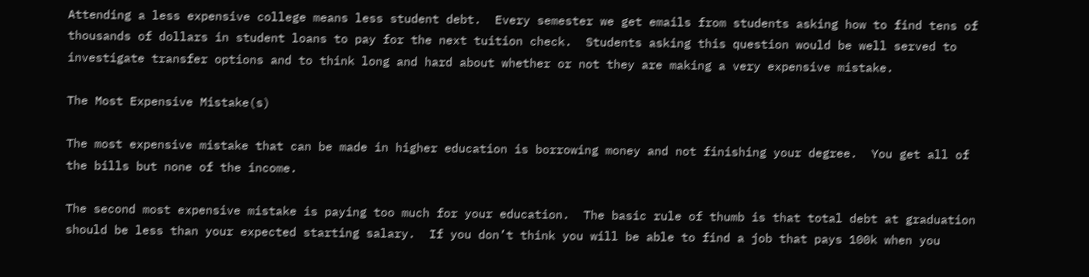Attending a less expensive college means less student debt.  Every semester we get emails from students asking how to find tens of thousands of dollars in student loans to pay for the next tuition check.  Students asking this question would be well served to investigate transfer options and to think long and hard about whether or not they are making a very expensive mistake.

The Most Expensive Mistake(s)

The most expensive mistake that can be made in higher education is borrowing money and not finishing your degree.  You get all of the bills but none of the income.

The second most expensive mistake is paying too much for your education.  The basic rule of thumb is that total debt at graduation should be less than your expected starting salary.  If you don’t think you will be able to find a job that pays 100k when you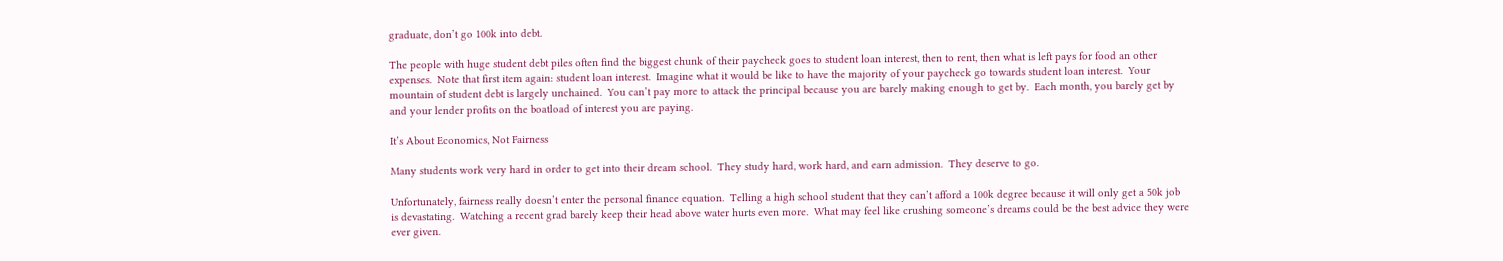graduate, don’t go 100k into debt.

The people with huge student debt piles often find the biggest chunk of their paycheck goes to student loan interest, then to rent, then what is left pays for food an other expenses.  Note that first item again: student loan interest.  Imagine what it would be like to have the majority of your paycheck go towards student loan interest.  Your mountain of student debt is largely unchained.  You can’t pay more to attack the principal because you are barely making enough to get by.  Each month, you barely get by and your lender profits on the boatload of interest you are paying.

It’s About Economics, Not Fairness

Many students work very hard in order to get into their dream school.  They study hard, work hard, and earn admission.  They deserve to go.

Unfortunately, fairness really doesn’t enter the personal finance equation.  Telling a high school student that they can’t afford a 100k degree because it will only get a 50k job is devastating.  Watching a recent grad barely keep their head above water hurts even more.  What may feel like crushing someone’s dreams could be the best advice they were ever given.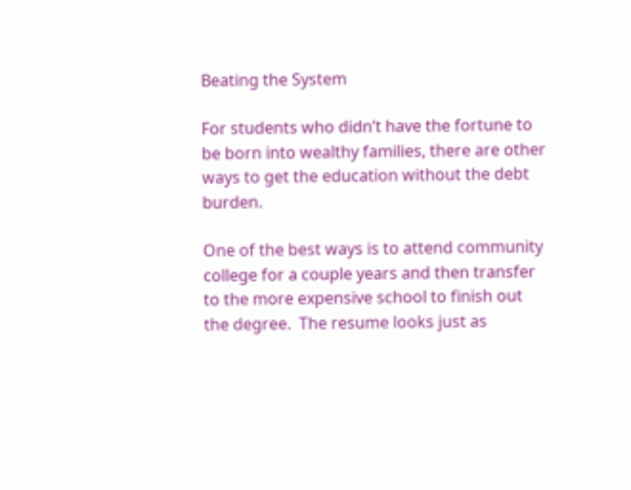Beating the System

For students who didn’t have the fortune to be born into wealthy families, there are other ways to get the education without the debt burden.

One of the best ways is to attend community college for a couple years and then transfer to the more expensive school to finish out the degree.  The resume looks just as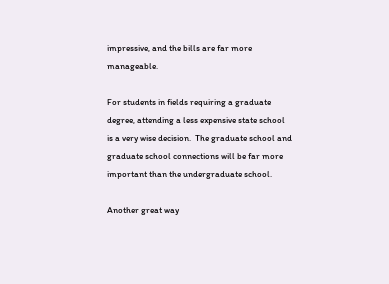impressive, and the bills are far more manageable.

For students in fields requiring a graduate degree, attending a less expensive state school is a very wise decision.  The graduate school and graduate school connections will be far more important than the undergraduate school.

Another great way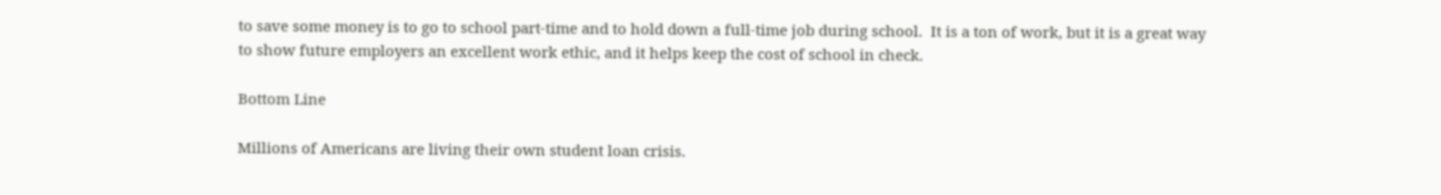to save some money is to go to school part-time and to hold down a full-time job during school.  It is a ton of work, but it is a great way to show future employers an excellent work ethic, and it helps keep the cost of school in check.

Bottom Line

Millions of Americans are living their own student loan crisis.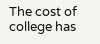The cost of college has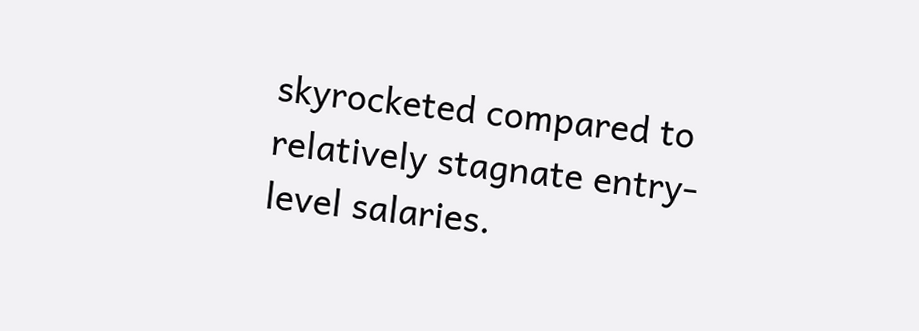skyrocketed compared to relatively stagnate entry-level salaries.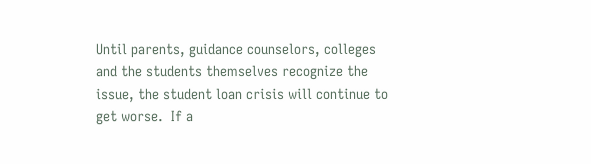Until parents, guidance counselors, colleges and the students themselves recognize the issue, the student loan crisis will continue to get worse.  If a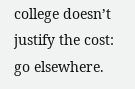college doesn’t justify the cost: go elsewhere.